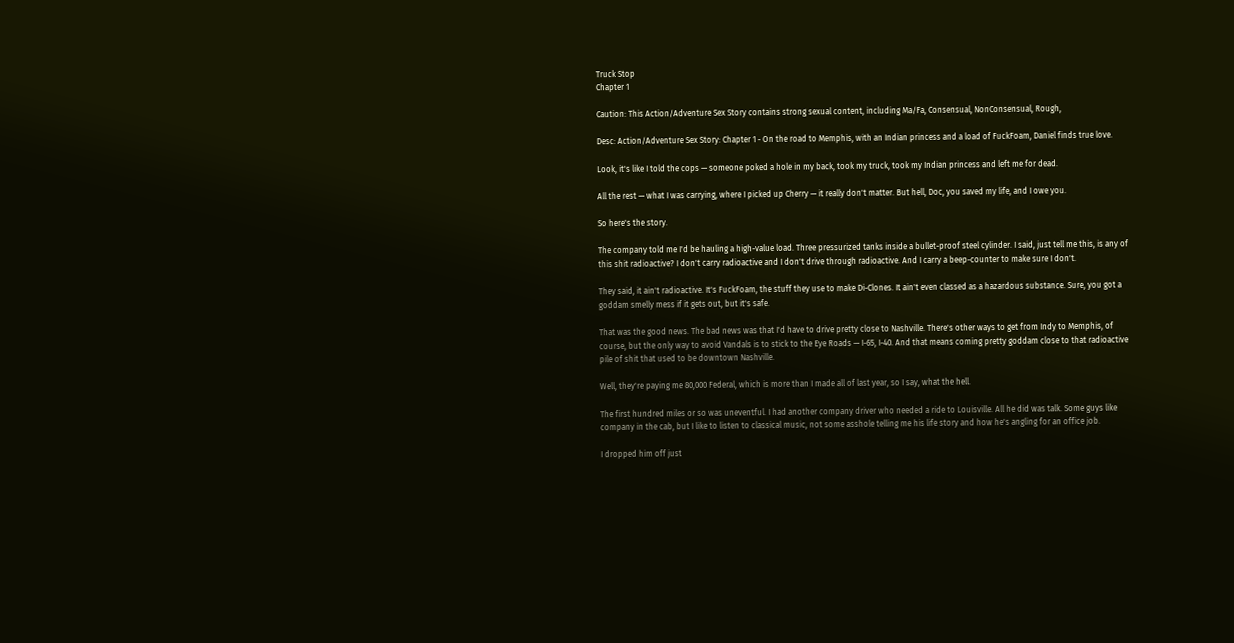Truck Stop
Chapter 1

Caution: This Action/Adventure Sex Story contains strong sexual content, including Ma/Fa, Consensual, NonConsensual, Rough,

Desc: Action/Adventure Sex Story: Chapter 1 - On the road to Memphis, with an Indian princess and a load of FuckFoam, Daniel finds true love.

Look, it's like I told the cops — someone poked a hole in my back, took my truck, took my Indian princess and left me for dead.

All the rest — what I was carrying, where I picked up Cherry — it really don't matter. But hell, Doc, you saved my life, and I owe you.

So here's the story.

The company told me I'd be hauling a high-value load. Three pressurized tanks inside a bullet-proof steel cylinder. I said, just tell me this, is any of this shit radioactive? I don't carry radioactive and I don't drive through radioactive. And I carry a beep-counter to make sure I don't.

They said, it ain't radioactive. It's FuckFoam, the stuff they use to make Di-Clones. It ain't even classed as a hazardous substance. Sure, you got a goddam smelly mess if it gets out, but it's safe.

That was the good news. The bad news was that I'd have to drive pretty close to Nashville. There's other ways to get from Indy to Memphis, of course, but the only way to avoid Vandals is to stick to the Eye Roads — I-65, I-40. And that means coming pretty goddam close to that radioactive pile of shit that used to be downtown Nashville.

Well, they're paying me 80,000 Federal, which is more than I made all of last year, so I say, what the hell.

The first hundred miles or so was uneventful. I had another company driver who needed a ride to Louisville. All he did was talk. Some guys like company in the cab, but I like to listen to classical music, not some asshole telling me his life story and how he's angling for an office job.

I dropped him off just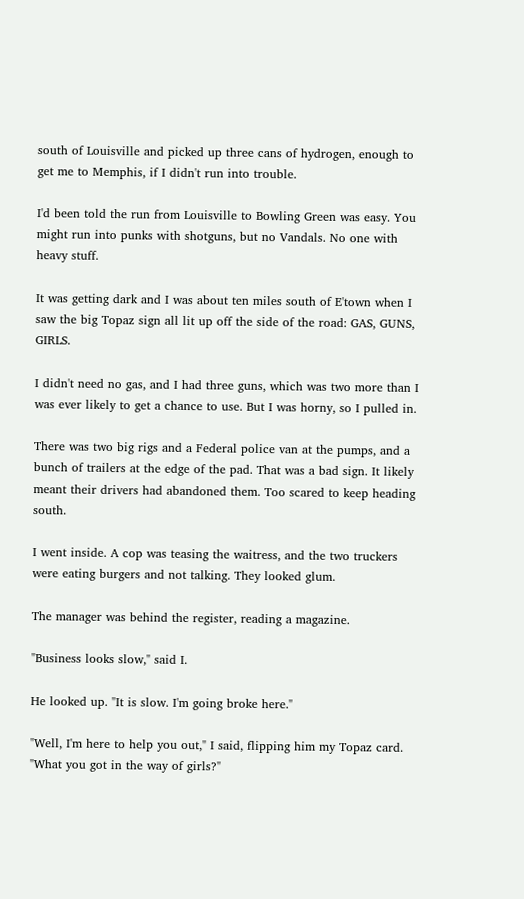south of Louisville and picked up three cans of hydrogen, enough to get me to Memphis, if I didn't run into trouble.

I'd been told the run from Louisville to Bowling Green was easy. You might run into punks with shotguns, but no Vandals. No one with heavy stuff.

It was getting dark and I was about ten miles south of E'town when I saw the big Topaz sign all lit up off the side of the road: GAS, GUNS, GIRLS.

I didn't need no gas, and I had three guns, which was two more than I was ever likely to get a chance to use. But I was horny, so I pulled in.

There was two big rigs and a Federal police van at the pumps, and a bunch of trailers at the edge of the pad. That was a bad sign. It likely meant their drivers had abandoned them. Too scared to keep heading south.

I went inside. A cop was teasing the waitress, and the two truckers were eating burgers and not talking. They looked glum.

The manager was behind the register, reading a magazine.

"Business looks slow," said I.

He looked up. "It is slow. I'm going broke here."

"Well, I'm here to help you out," I said, flipping him my Topaz card. "What you got in the way of girls?"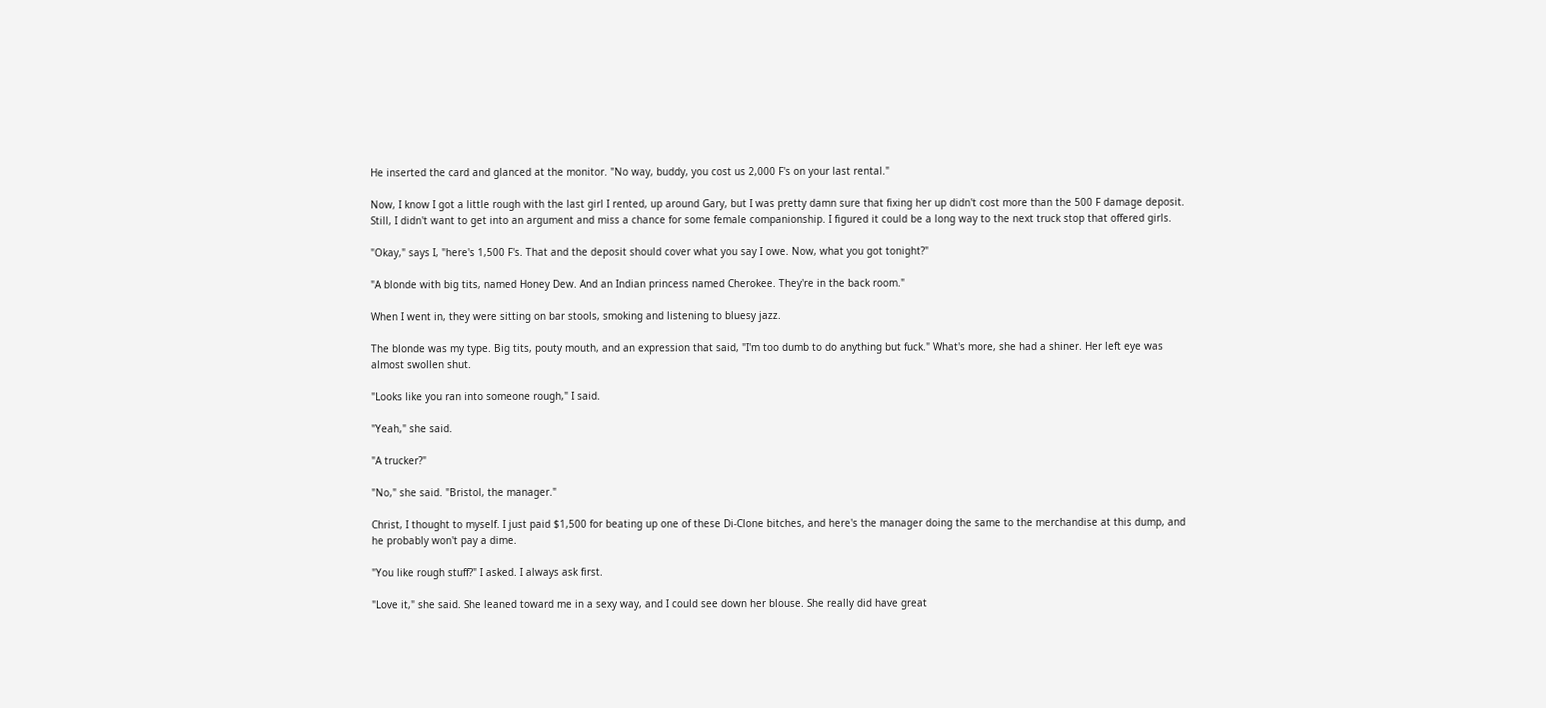He inserted the card and glanced at the monitor. "No way, buddy, you cost us 2,000 F's on your last rental."

Now, I know I got a little rough with the last girl I rented, up around Gary, but I was pretty damn sure that fixing her up didn't cost more than the 500 F damage deposit. Still, I didn't want to get into an argument and miss a chance for some female companionship. I figured it could be a long way to the next truck stop that offered girls.

"Okay," says I, "here's 1,500 F's. That and the deposit should cover what you say I owe. Now, what you got tonight?"

"A blonde with big tits, named Honey Dew. And an Indian princess named Cherokee. They're in the back room."

When I went in, they were sitting on bar stools, smoking and listening to bluesy jazz.

The blonde was my type. Big tits, pouty mouth, and an expression that said, "I'm too dumb to do anything but fuck." What's more, she had a shiner. Her left eye was almost swollen shut.

"Looks like you ran into someone rough," I said.

"Yeah," she said.

"A trucker?"

"No," she said. "Bristol, the manager."

Christ, I thought to myself. I just paid $1,500 for beating up one of these Di-Clone bitches, and here's the manager doing the same to the merchandise at this dump, and he probably won't pay a dime.

"You like rough stuff?" I asked. I always ask first.

"Love it," she said. She leaned toward me in a sexy way, and I could see down her blouse. She really did have great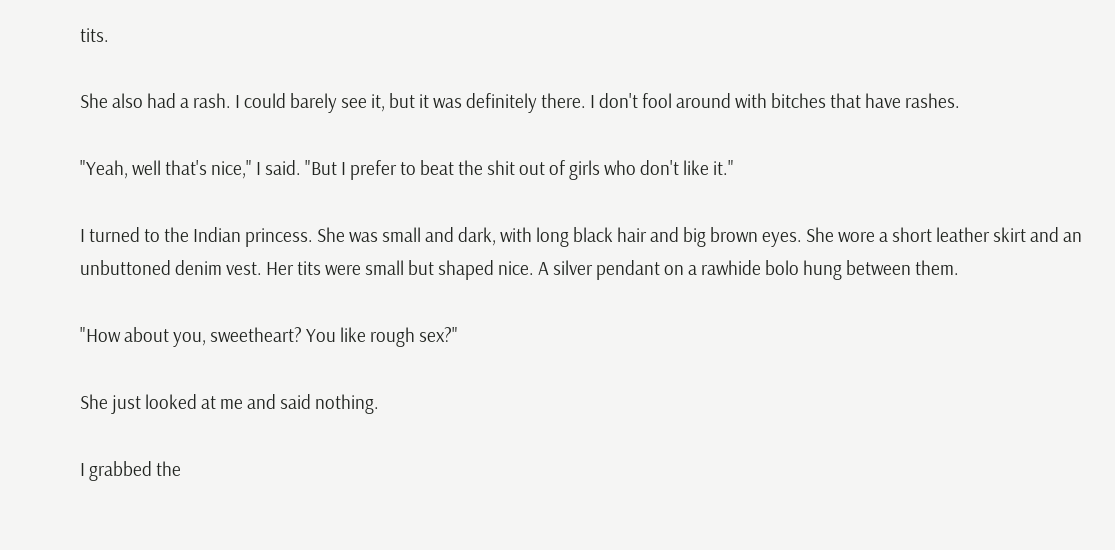tits.

She also had a rash. I could barely see it, but it was definitely there. I don't fool around with bitches that have rashes.

"Yeah, well that's nice," I said. "But I prefer to beat the shit out of girls who don't like it."

I turned to the Indian princess. She was small and dark, with long black hair and big brown eyes. She wore a short leather skirt and an unbuttoned denim vest. Her tits were small but shaped nice. A silver pendant on a rawhide bolo hung between them.

"How about you, sweetheart? You like rough sex?"

She just looked at me and said nothing.

I grabbed the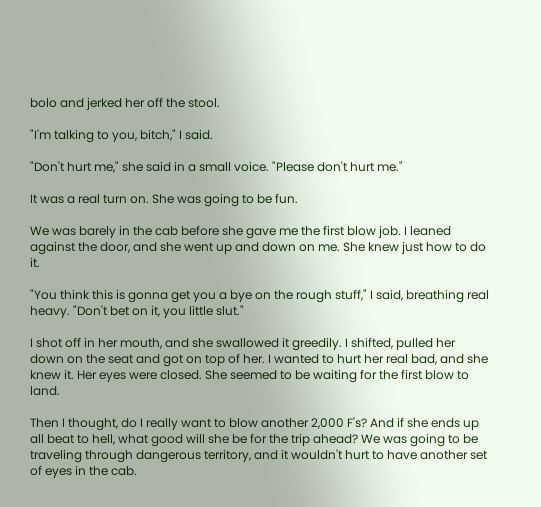bolo and jerked her off the stool.

"I'm talking to you, bitch," I said.

"Don't hurt me," she said in a small voice. "Please don't hurt me."

It was a real turn on. She was going to be fun.

We was barely in the cab before she gave me the first blow job. I leaned against the door, and she went up and down on me. She knew just how to do it.

"You think this is gonna get you a bye on the rough stuff," I said, breathing real heavy. "Don't bet on it, you little slut."

I shot off in her mouth, and she swallowed it greedily. I shifted, pulled her down on the seat and got on top of her. I wanted to hurt her real bad, and she knew it. Her eyes were closed. She seemed to be waiting for the first blow to land.

Then I thought, do I really want to blow another 2,000 F's? And if she ends up all beat to hell, what good will she be for the trip ahead? We was going to be traveling through dangerous territory, and it wouldn't hurt to have another set of eyes in the cab.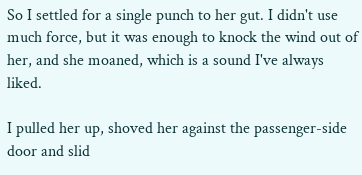So I settled for a single punch to her gut. I didn't use much force, but it was enough to knock the wind out of her, and she moaned, which is a sound I've always liked.

I pulled her up, shoved her against the passenger-side door and slid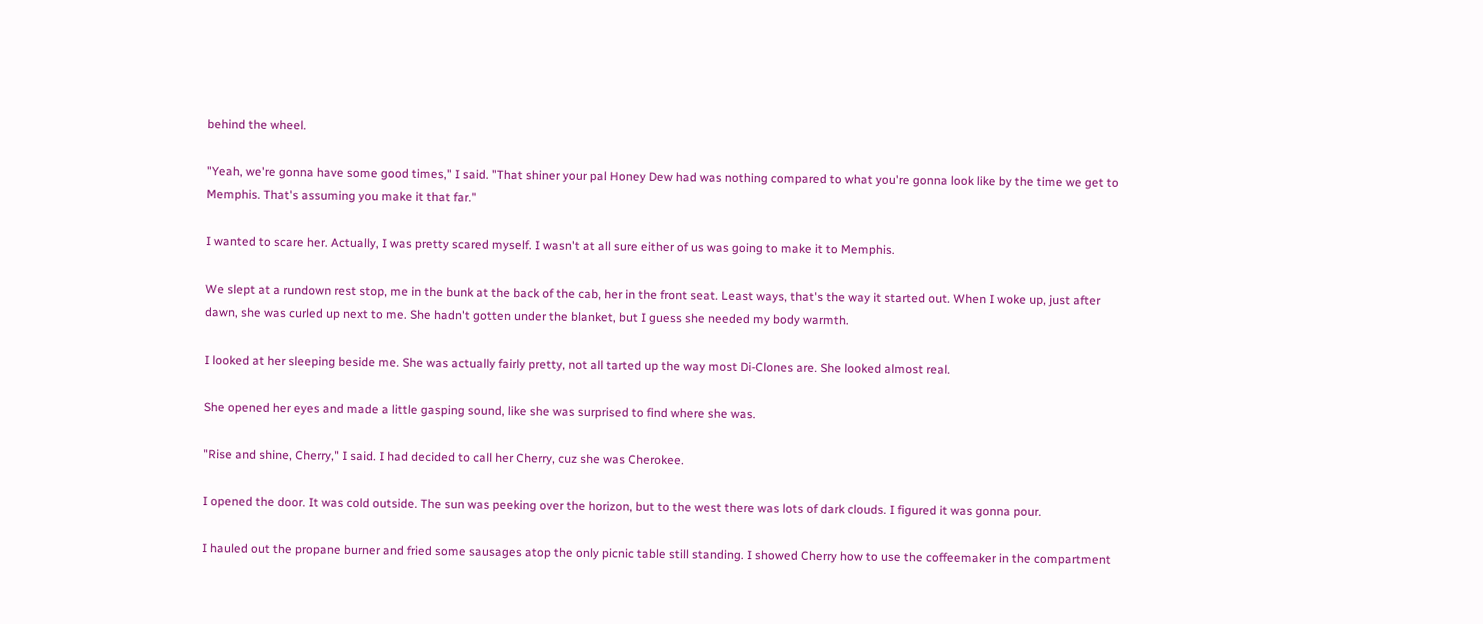behind the wheel.

"Yeah, we're gonna have some good times," I said. "That shiner your pal Honey Dew had was nothing compared to what you're gonna look like by the time we get to Memphis. That's assuming you make it that far."

I wanted to scare her. Actually, I was pretty scared myself. I wasn't at all sure either of us was going to make it to Memphis.

We slept at a rundown rest stop, me in the bunk at the back of the cab, her in the front seat. Least ways, that's the way it started out. When I woke up, just after dawn, she was curled up next to me. She hadn't gotten under the blanket, but I guess she needed my body warmth.

I looked at her sleeping beside me. She was actually fairly pretty, not all tarted up the way most Di-Clones are. She looked almost real.

She opened her eyes and made a little gasping sound, like she was surprised to find where she was.

"Rise and shine, Cherry," I said. I had decided to call her Cherry, cuz she was Cherokee.

I opened the door. It was cold outside. The sun was peeking over the horizon, but to the west there was lots of dark clouds. I figured it was gonna pour.

I hauled out the propane burner and fried some sausages atop the only picnic table still standing. I showed Cherry how to use the coffeemaker in the compartment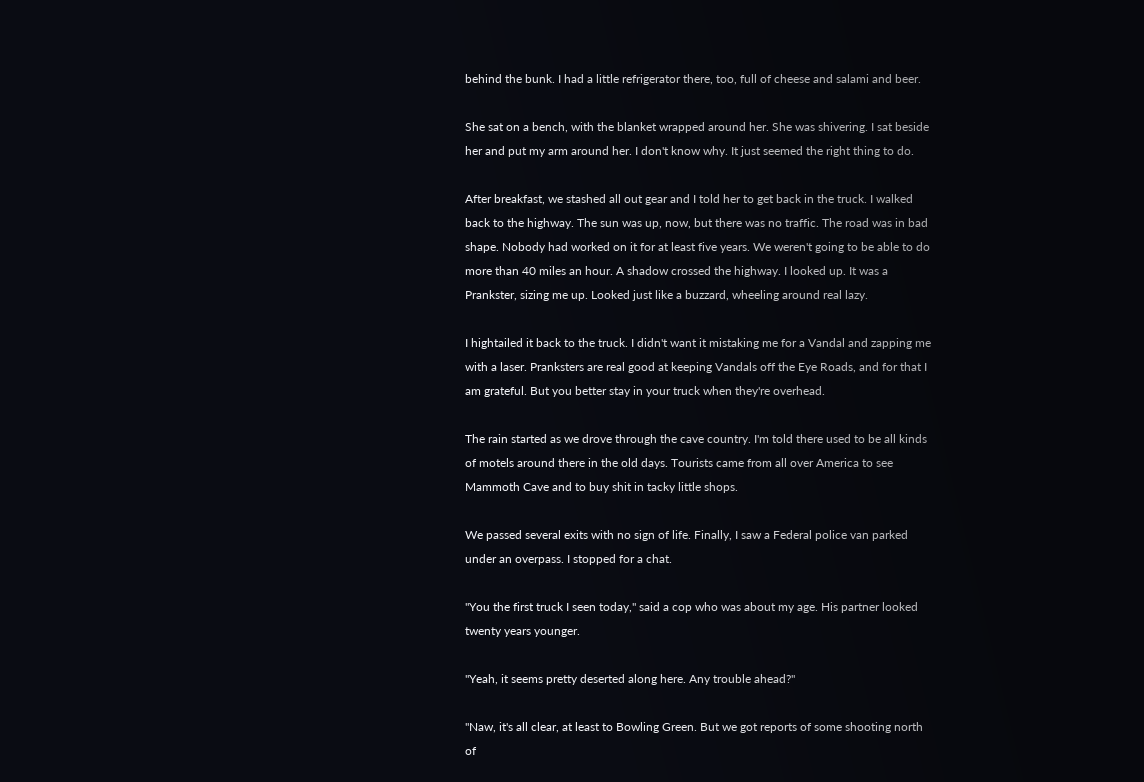behind the bunk. I had a little refrigerator there, too, full of cheese and salami and beer.

She sat on a bench, with the blanket wrapped around her. She was shivering. I sat beside her and put my arm around her. I don't know why. It just seemed the right thing to do.

After breakfast, we stashed all out gear and I told her to get back in the truck. I walked back to the highway. The sun was up, now, but there was no traffic. The road was in bad shape. Nobody had worked on it for at least five years. We weren't going to be able to do more than 40 miles an hour. A shadow crossed the highway. I looked up. It was a Prankster, sizing me up. Looked just like a buzzard, wheeling around real lazy.

I hightailed it back to the truck. I didn't want it mistaking me for a Vandal and zapping me with a laser. Pranksters are real good at keeping Vandals off the Eye Roads, and for that I am grateful. But you better stay in your truck when they're overhead.

The rain started as we drove through the cave country. I'm told there used to be all kinds of motels around there in the old days. Tourists came from all over America to see Mammoth Cave and to buy shit in tacky little shops.

We passed several exits with no sign of life. Finally, I saw a Federal police van parked under an overpass. I stopped for a chat.

"You the first truck I seen today," said a cop who was about my age. His partner looked twenty years younger.

"Yeah, it seems pretty deserted along here. Any trouble ahead?"

"Naw, it's all clear, at least to Bowling Green. But we got reports of some shooting north of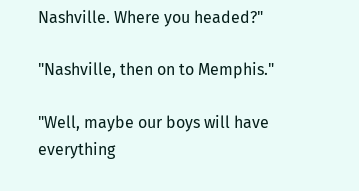Nashville. Where you headed?"

"Nashville, then on to Memphis."

"Well, maybe our boys will have everything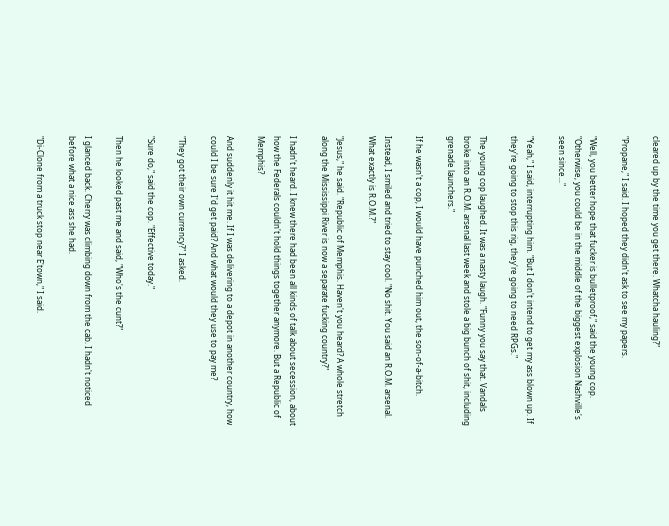cleared up by the time you get there. Whatcha hauling?"

"Propane," I said. I hoped they didn't ask to see my papers.

"Well, you better hope that fucker is bulletproof," said the young cop. "Otherwise, you could be in the middle of the biggest explosion Nashville's seen since..."

"Yeah," I said, interrupting him. "But I don't intend to get my ass blown up. If they're going to stop this rig, they're going to need RPGs."

The young cop laughed. It was a nasty laugh. "Funny you say that. Vandals broke into an R.O.M. arsenal last week and stole a big bunch of shit, including grenade launchers."

If he wasn't a cop, I would have punched him out, the son-of-a-bitch.

Instead, I smiled and tried to stay cool. "No shit. You said an R.O.M. arsenal. What exactly is R.O.M.?"

"Jesus," he said. "Republic of Memphis. Haven't you heard? A whole stretch along the Mississippi River is now a separate fucking country?"

I hadn't heard. I knew there had been all kinds of talk about secession, about how the Federals couldn't hold things together anymore. But a Republic of Memphis?

And suddenly it hit me. If I was delivering to a depot in another country, how could I be sure I'd get paid? And what would they use to pay me?

"They got their own currency?" I asked.

"Sure do," said the cop. "Effective today."

Then he looked past me and said, "Who's the cunt?"

I glanced back. Cherry was climbing down from the cab. I hadn't noticed before what a nice ass she had.

"Di-Clone from a truck stop near E'town," I said.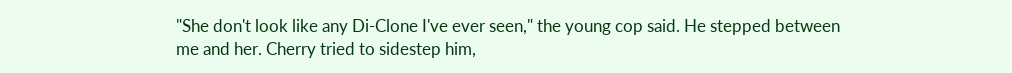"She don't look like any Di-Clone I've ever seen," the young cop said. He stepped between me and her. Cherry tried to sidestep him,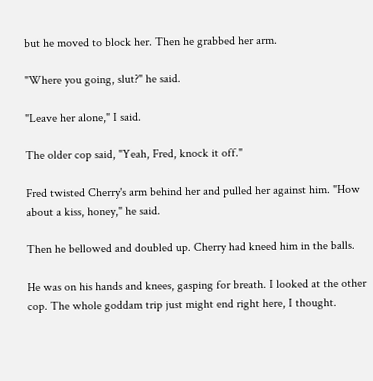but he moved to block her. Then he grabbed her arm.

"Where you going, slut?" he said.

"Leave her alone," I said.

The older cop said, "Yeah, Fred, knock it off."

Fred twisted Cherry's arm behind her and pulled her against him. "How about a kiss, honey," he said.

Then he bellowed and doubled up. Cherry had kneed him in the balls.

He was on his hands and knees, gasping for breath. I looked at the other cop. The whole goddam trip just might end right here, I thought.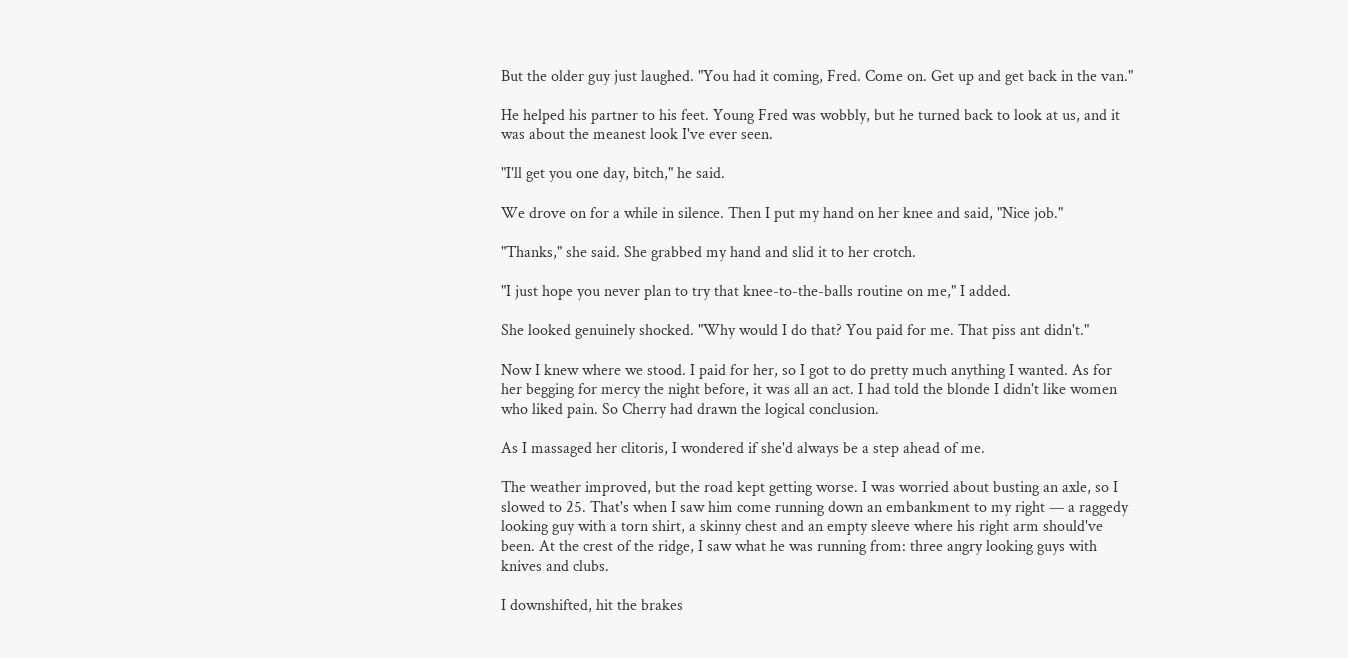But the older guy just laughed. "You had it coming, Fred. Come on. Get up and get back in the van."

He helped his partner to his feet. Young Fred was wobbly, but he turned back to look at us, and it was about the meanest look I've ever seen.

"I'll get you one day, bitch," he said.

We drove on for a while in silence. Then I put my hand on her knee and said, "Nice job."

"Thanks," she said. She grabbed my hand and slid it to her crotch.

"I just hope you never plan to try that knee-to-the-balls routine on me," I added.

She looked genuinely shocked. "Why would I do that? You paid for me. That piss ant didn't."

Now I knew where we stood. I paid for her, so I got to do pretty much anything I wanted. As for her begging for mercy the night before, it was all an act. I had told the blonde I didn't like women who liked pain. So Cherry had drawn the logical conclusion.

As I massaged her clitoris, I wondered if she'd always be a step ahead of me.

The weather improved, but the road kept getting worse. I was worried about busting an axle, so I slowed to 25. That's when I saw him come running down an embankment to my right — a raggedy looking guy with a torn shirt, a skinny chest and an empty sleeve where his right arm should've been. At the crest of the ridge, I saw what he was running from: three angry looking guys with knives and clubs.

I downshifted, hit the brakes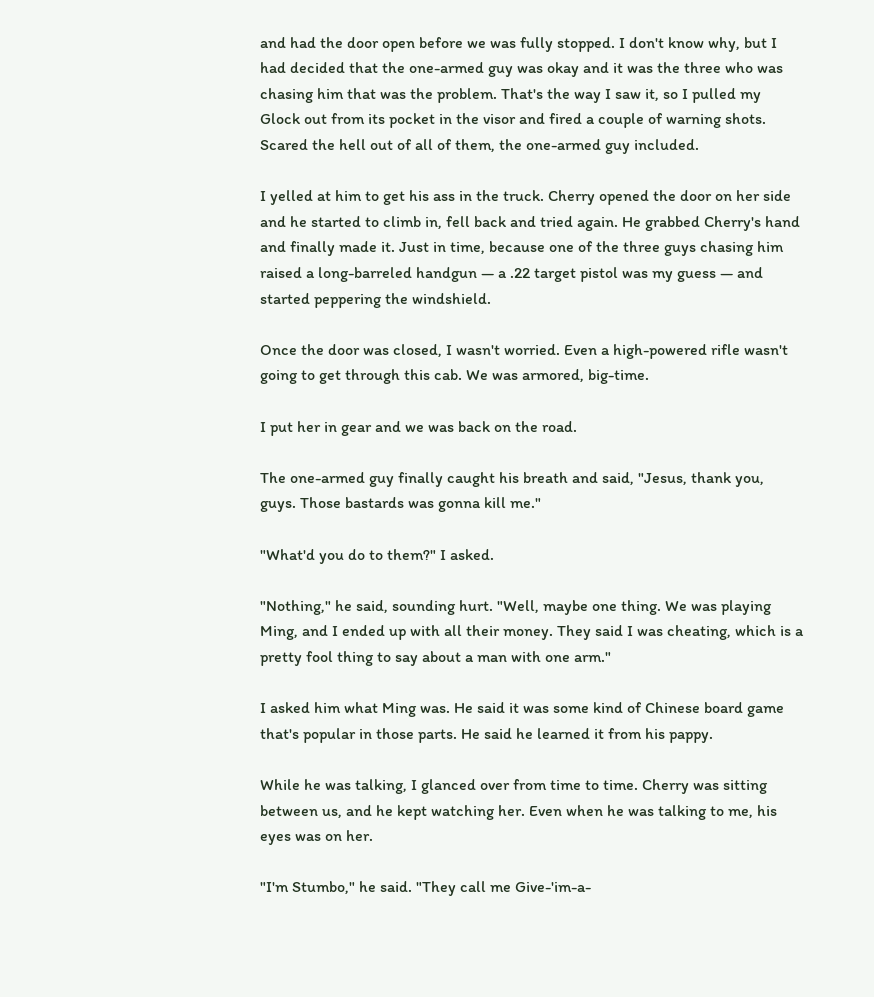and had the door open before we was fully stopped. I don't know why, but I had decided that the one-armed guy was okay and it was the three who was chasing him that was the problem. That's the way I saw it, so I pulled my Glock out from its pocket in the visor and fired a couple of warning shots. Scared the hell out of all of them, the one-armed guy included.

I yelled at him to get his ass in the truck. Cherry opened the door on her side and he started to climb in, fell back and tried again. He grabbed Cherry's hand and finally made it. Just in time, because one of the three guys chasing him raised a long-barreled handgun — a .22 target pistol was my guess — and started peppering the windshield.

Once the door was closed, I wasn't worried. Even a high-powered rifle wasn't going to get through this cab. We was armored, big-time.

I put her in gear and we was back on the road.

The one-armed guy finally caught his breath and said, "Jesus, thank you, guys. Those bastards was gonna kill me."

"What'd you do to them?" I asked.

"Nothing," he said, sounding hurt. "Well, maybe one thing. We was playing Ming, and I ended up with all their money. They said I was cheating, which is a pretty fool thing to say about a man with one arm."

I asked him what Ming was. He said it was some kind of Chinese board game that's popular in those parts. He said he learned it from his pappy.

While he was talking, I glanced over from time to time. Cherry was sitting between us, and he kept watching her. Even when he was talking to me, his eyes was on her.

"I'm Stumbo," he said. "They call me Give-'im-a-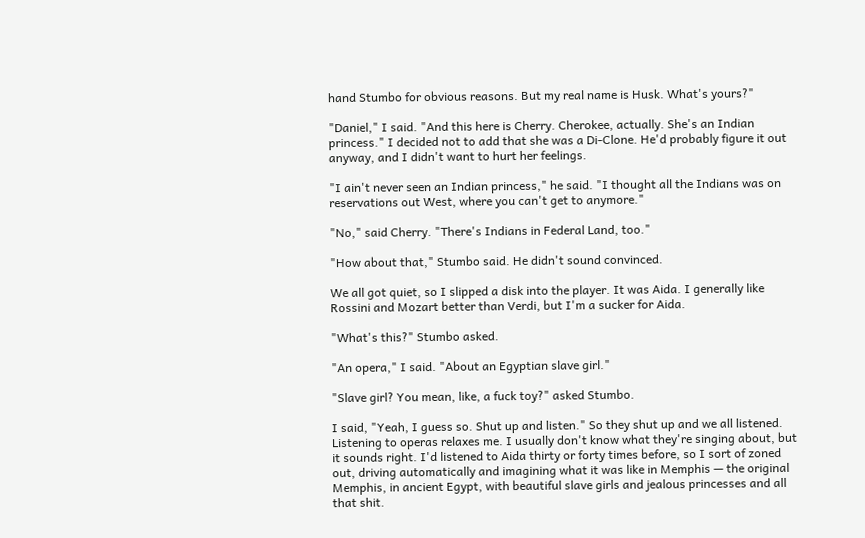hand Stumbo for obvious reasons. But my real name is Husk. What's yours?"

"Daniel," I said. "And this here is Cherry. Cherokee, actually. She's an Indian princess." I decided not to add that she was a Di-Clone. He'd probably figure it out anyway, and I didn't want to hurt her feelings.

"I ain't never seen an Indian princess," he said. "I thought all the Indians was on reservations out West, where you can't get to anymore."

"No," said Cherry. "There's Indians in Federal Land, too."

"How about that," Stumbo said. He didn't sound convinced.

We all got quiet, so I slipped a disk into the player. It was Aida. I generally like Rossini and Mozart better than Verdi, but I'm a sucker for Aida.

"What's this?" Stumbo asked.

"An opera," I said. "About an Egyptian slave girl."

"Slave girl? You mean, like, a fuck toy?" asked Stumbo.

I said, "Yeah, I guess so. Shut up and listen." So they shut up and we all listened. Listening to operas relaxes me. I usually don't know what they're singing about, but it sounds right. I'd listened to Aida thirty or forty times before, so I sort of zoned out, driving automatically and imagining what it was like in Memphis — the original Memphis, in ancient Egypt, with beautiful slave girls and jealous princesses and all that shit.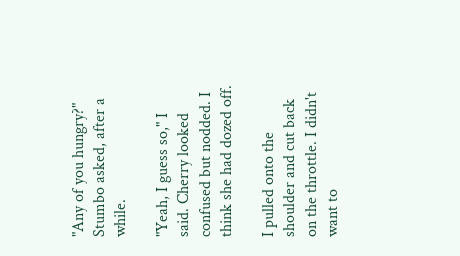"Any of you hungry?" Stumbo asked, after a while.

"Yeah, I guess so," I said. Cherry looked confused but nodded. I think she had dozed off.

I pulled onto the shoulder and cut back on the throttle. I didn't want to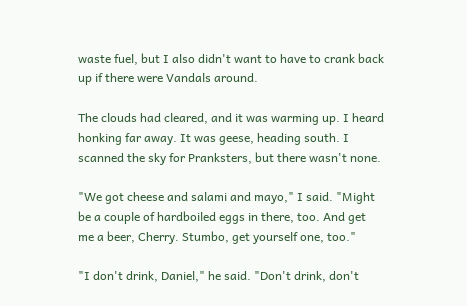waste fuel, but I also didn't want to have to crank back up if there were Vandals around.

The clouds had cleared, and it was warming up. I heard honking far away. It was geese, heading south. I scanned the sky for Pranksters, but there wasn't none.

"We got cheese and salami and mayo," I said. "Might be a couple of hardboiled eggs in there, too. And get me a beer, Cherry. Stumbo, get yourself one, too."

"I don't drink, Daniel," he said. "Don't drink, don't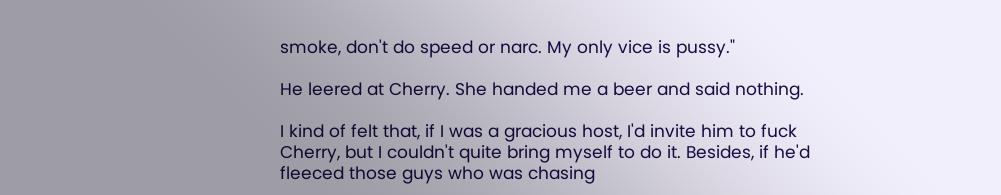smoke, don't do speed or narc. My only vice is pussy."

He leered at Cherry. She handed me a beer and said nothing.

I kind of felt that, if I was a gracious host, I'd invite him to fuck Cherry, but I couldn't quite bring myself to do it. Besides, if he'd fleeced those guys who was chasing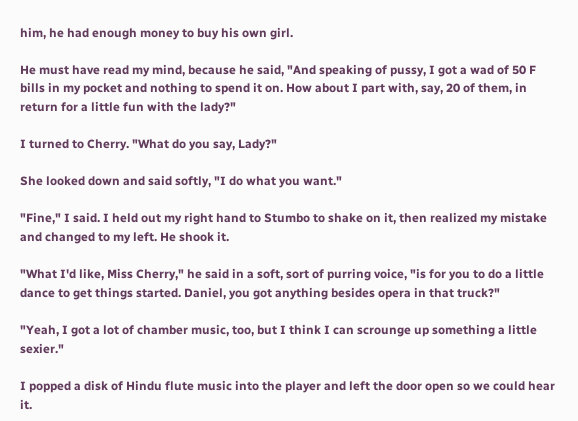him, he had enough money to buy his own girl.

He must have read my mind, because he said, "And speaking of pussy, I got a wad of 50 F bills in my pocket and nothing to spend it on. How about I part with, say, 20 of them, in return for a little fun with the lady?"

I turned to Cherry. "What do you say, Lady?"

She looked down and said softly, "I do what you want."

"Fine," I said. I held out my right hand to Stumbo to shake on it, then realized my mistake and changed to my left. He shook it.

"What I'd like, Miss Cherry," he said in a soft, sort of purring voice, "is for you to do a little dance to get things started. Daniel, you got anything besides opera in that truck?"

"Yeah, I got a lot of chamber music, too, but I think I can scrounge up something a little sexier."

I popped a disk of Hindu flute music into the player and left the door open so we could hear it.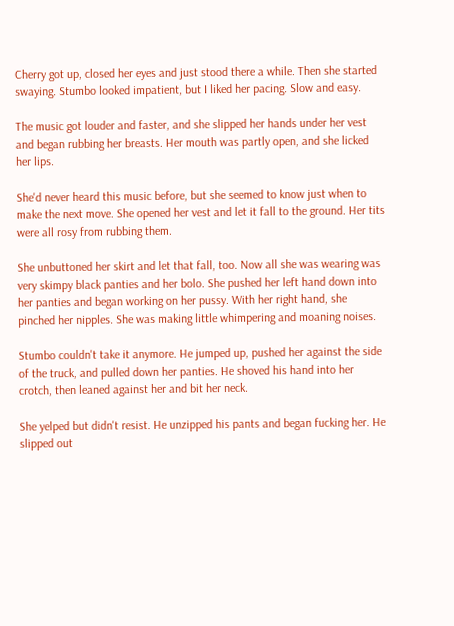Cherry got up, closed her eyes and just stood there a while. Then she started swaying. Stumbo looked impatient, but I liked her pacing. Slow and easy.

The music got louder and faster, and she slipped her hands under her vest and began rubbing her breasts. Her mouth was partly open, and she licked her lips.

She'd never heard this music before, but she seemed to know just when to make the next move. She opened her vest and let it fall to the ground. Her tits were all rosy from rubbing them.

She unbuttoned her skirt and let that fall, too. Now all she was wearing was very skimpy black panties and her bolo. She pushed her left hand down into her panties and began working on her pussy. With her right hand, she pinched her nipples. She was making little whimpering and moaning noises.

Stumbo couldn't take it anymore. He jumped up, pushed her against the side of the truck, and pulled down her panties. He shoved his hand into her crotch, then leaned against her and bit her neck.

She yelped but didn't resist. He unzipped his pants and began fucking her. He slipped out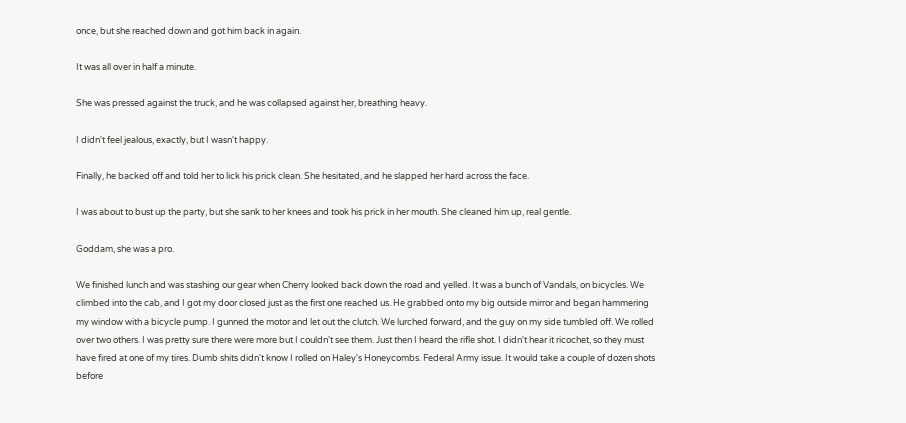once, but she reached down and got him back in again.

It was all over in half a minute.

She was pressed against the truck, and he was collapsed against her, breathing heavy.

I didn't feel jealous, exactly, but I wasn't happy.

Finally, he backed off and told her to lick his prick clean. She hesitated, and he slapped her hard across the face.

I was about to bust up the party, but she sank to her knees and took his prick in her mouth. She cleaned him up, real gentle.

Goddam, she was a pro.

We finished lunch and was stashing our gear when Cherry looked back down the road and yelled. It was a bunch of Vandals, on bicycles. We climbed into the cab, and I got my door closed just as the first one reached us. He grabbed onto my big outside mirror and began hammering my window with a bicycle pump. I gunned the motor and let out the clutch. We lurched forward, and the guy on my side tumbled off. We rolled over two others. I was pretty sure there were more but I couldn't see them. Just then I heard the rifle shot. I didn't hear it ricochet, so they must have fired at one of my tires. Dumb shits didn't know I rolled on Haley's Honeycombs. Federal Army issue. It would take a couple of dozen shots before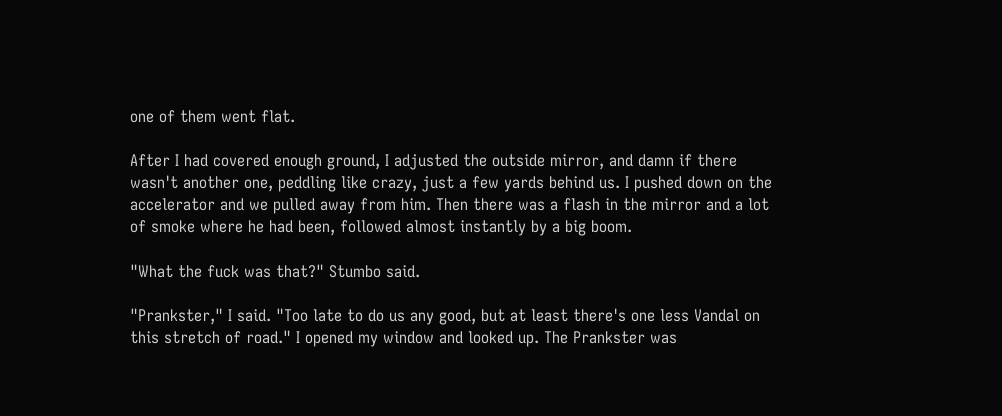one of them went flat.

After I had covered enough ground, I adjusted the outside mirror, and damn if there wasn't another one, peddling like crazy, just a few yards behind us. I pushed down on the accelerator and we pulled away from him. Then there was a flash in the mirror and a lot of smoke where he had been, followed almost instantly by a big boom.

"What the fuck was that?" Stumbo said.

"Prankster," I said. "Too late to do us any good, but at least there's one less Vandal on this stretch of road." I opened my window and looked up. The Prankster was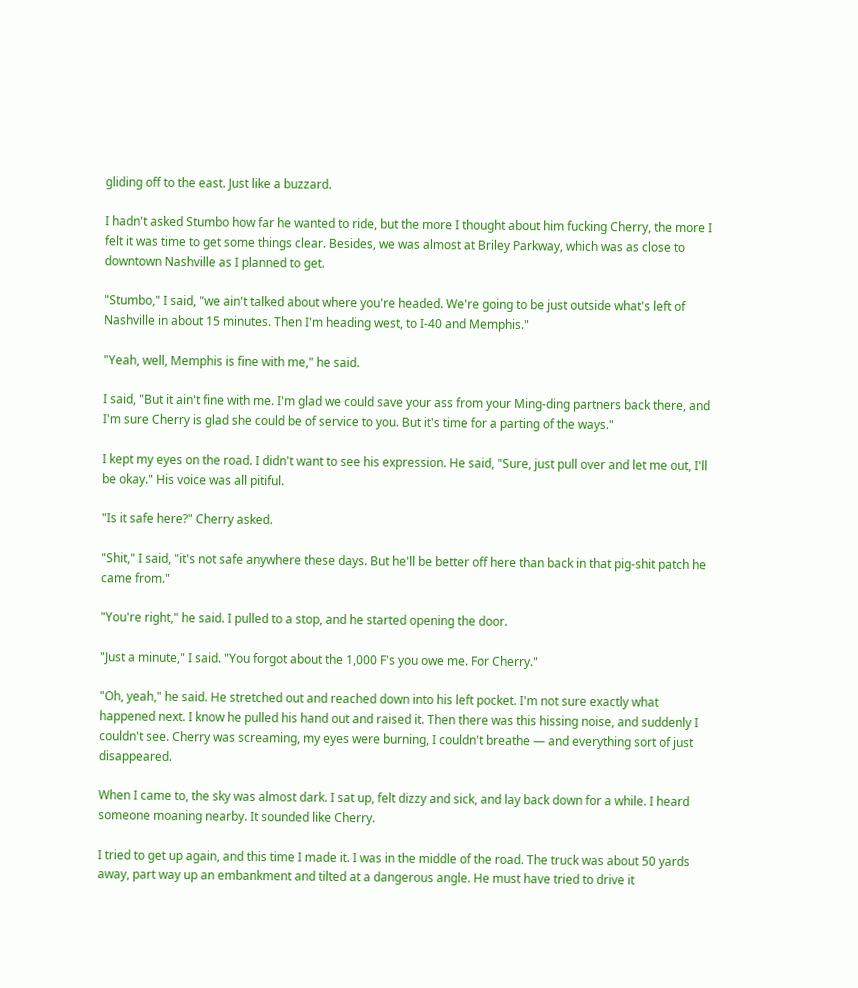gliding off to the east. Just like a buzzard.

I hadn't asked Stumbo how far he wanted to ride, but the more I thought about him fucking Cherry, the more I felt it was time to get some things clear. Besides, we was almost at Briley Parkway, which was as close to downtown Nashville as I planned to get.

"Stumbo," I said, "we ain't talked about where you're headed. We're going to be just outside what's left of Nashville in about 15 minutes. Then I'm heading west, to I-40 and Memphis."

"Yeah, well, Memphis is fine with me," he said.

I said, "But it ain't fine with me. I'm glad we could save your ass from your Ming-ding partners back there, and I'm sure Cherry is glad she could be of service to you. But it's time for a parting of the ways."

I kept my eyes on the road. I didn't want to see his expression. He said, "Sure, just pull over and let me out, I'll be okay." His voice was all pitiful.

"Is it safe here?" Cherry asked.

"Shit," I said, "it's not safe anywhere these days. But he'll be better off here than back in that pig-shit patch he came from."

"You're right," he said. I pulled to a stop, and he started opening the door.

"Just a minute," I said. "You forgot about the 1,000 F's you owe me. For Cherry."

"Oh, yeah," he said. He stretched out and reached down into his left pocket. I'm not sure exactly what happened next. I know he pulled his hand out and raised it. Then there was this hissing noise, and suddenly I couldn't see. Cherry was screaming, my eyes were burning, I couldn't breathe — and everything sort of just disappeared.

When I came to, the sky was almost dark. I sat up, felt dizzy and sick, and lay back down for a while. I heard someone moaning nearby. It sounded like Cherry.

I tried to get up again, and this time I made it. I was in the middle of the road. The truck was about 50 yards away, part way up an embankment and tilted at a dangerous angle. He must have tried to drive it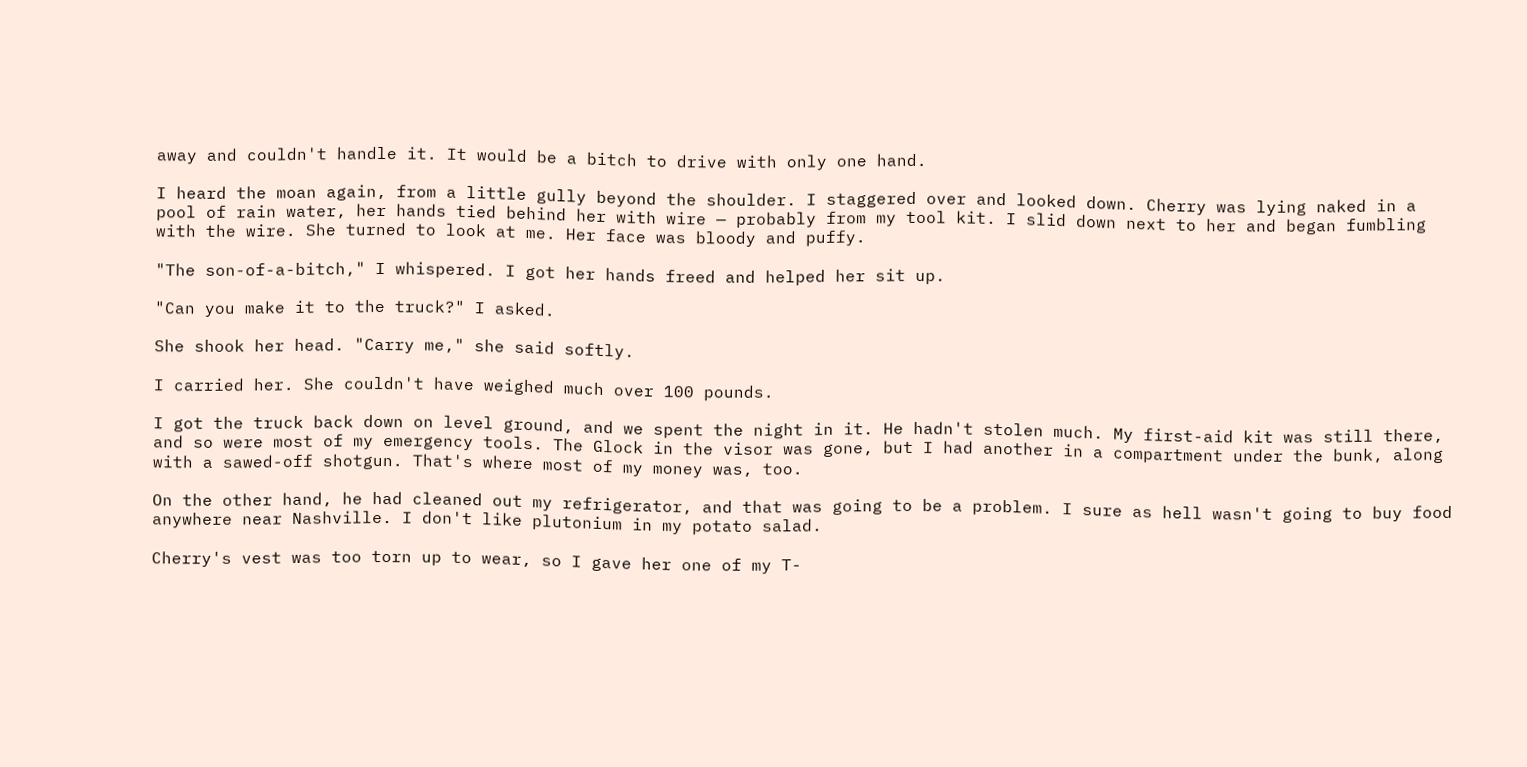away and couldn't handle it. It would be a bitch to drive with only one hand.

I heard the moan again, from a little gully beyond the shoulder. I staggered over and looked down. Cherry was lying naked in a pool of rain water, her hands tied behind her with wire — probably from my tool kit. I slid down next to her and began fumbling with the wire. She turned to look at me. Her face was bloody and puffy.

"The son-of-a-bitch," I whispered. I got her hands freed and helped her sit up.

"Can you make it to the truck?" I asked.

She shook her head. "Carry me," she said softly.

I carried her. She couldn't have weighed much over 100 pounds.

I got the truck back down on level ground, and we spent the night in it. He hadn't stolen much. My first-aid kit was still there, and so were most of my emergency tools. The Glock in the visor was gone, but I had another in a compartment under the bunk, along with a sawed-off shotgun. That's where most of my money was, too.

On the other hand, he had cleaned out my refrigerator, and that was going to be a problem. I sure as hell wasn't going to buy food anywhere near Nashville. I don't like plutonium in my potato salad.

Cherry's vest was too torn up to wear, so I gave her one of my T-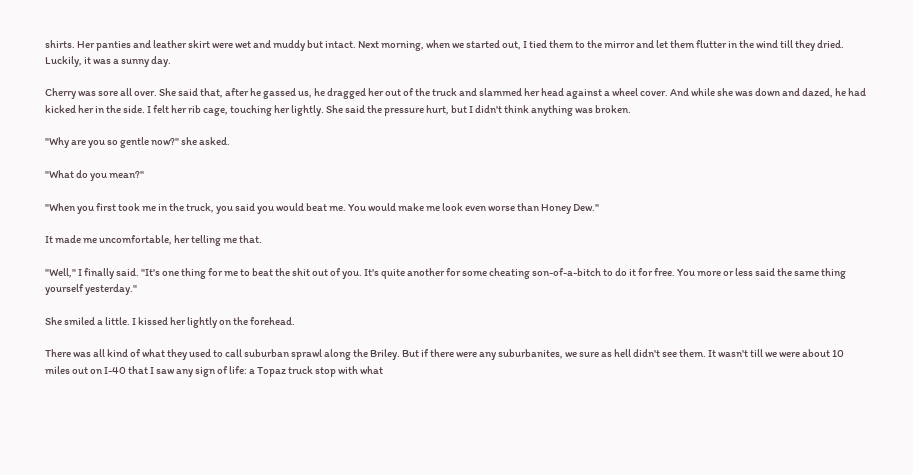shirts. Her panties and leather skirt were wet and muddy but intact. Next morning, when we started out, I tied them to the mirror and let them flutter in the wind till they dried. Luckily, it was a sunny day.

Cherry was sore all over. She said that, after he gassed us, he dragged her out of the truck and slammed her head against a wheel cover. And while she was down and dazed, he had kicked her in the side. I felt her rib cage, touching her lightly. She said the pressure hurt, but I didn't think anything was broken.

"Why are you so gentle now?" she asked.

"What do you mean?"

"When you first took me in the truck, you said you would beat me. You would make me look even worse than Honey Dew."

It made me uncomfortable, her telling me that.

"Well," I finally said. "It's one thing for me to beat the shit out of you. It's quite another for some cheating son-of-a-bitch to do it for free. You more or less said the same thing yourself yesterday."

She smiled a little. I kissed her lightly on the forehead.

There was all kind of what they used to call suburban sprawl along the Briley. But if there were any suburbanites, we sure as hell didn't see them. It wasn't till we were about 10 miles out on I-40 that I saw any sign of life: a Topaz truck stop with what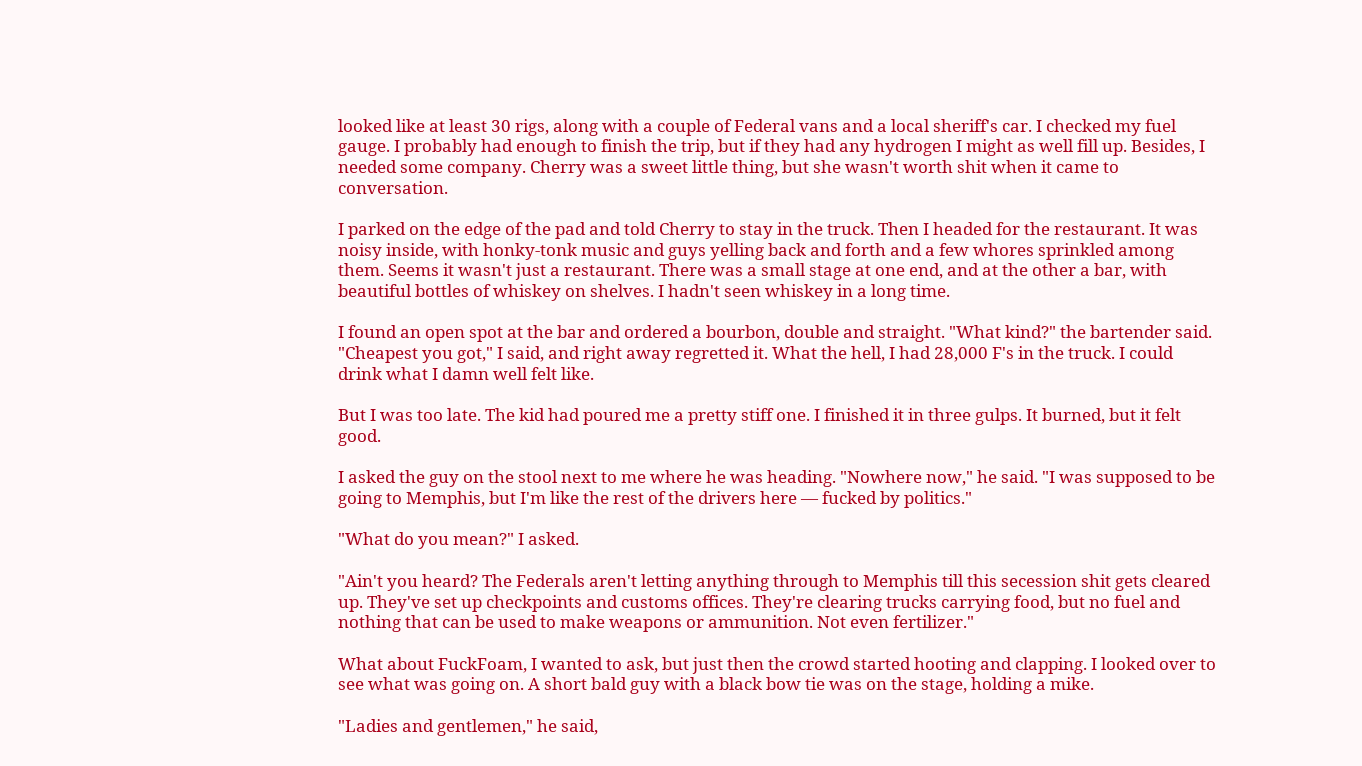looked like at least 30 rigs, along with a couple of Federal vans and a local sheriff's car. I checked my fuel gauge. I probably had enough to finish the trip, but if they had any hydrogen I might as well fill up. Besides, I needed some company. Cherry was a sweet little thing, but she wasn't worth shit when it came to conversation.

I parked on the edge of the pad and told Cherry to stay in the truck. Then I headed for the restaurant. It was noisy inside, with honky-tonk music and guys yelling back and forth and a few whores sprinkled among them. Seems it wasn't just a restaurant. There was a small stage at one end, and at the other a bar, with beautiful bottles of whiskey on shelves. I hadn't seen whiskey in a long time.

I found an open spot at the bar and ordered a bourbon, double and straight. "What kind?" the bartender said. "Cheapest you got," I said, and right away regretted it. What the hell, I had 28,000 F's in the truck. I could drink what I damn well felt like.

But I was too late. The kid had poured me a pretty stiff one. I finished it in three gulps. It burned, but it felt good.

I asked the guy on the stool next to me where he was heading. "Nowhere now," he said. "I was supposed to be going to Memphis, but I'm like the rest of the drivers here — fucked by politics."

"What do you mean?" I asked.

"Ain't you heard? The Federals aren't letting anything through to Memphis till this secession shit gets cleared up. They've set up checkpoints and customs offices. They're clearing trucks carrying food, but no fuel and nothing that can be used to make weapons or ammunition. Not even fertilizer."

What about FuckFoam, I wanted to ask, but just then the crowd started hooting and clapping. I looked over to see what was going on. A short bald guy with a black bow tie was on the stage, holding a mike.

"Ladies and gentlemen," he said,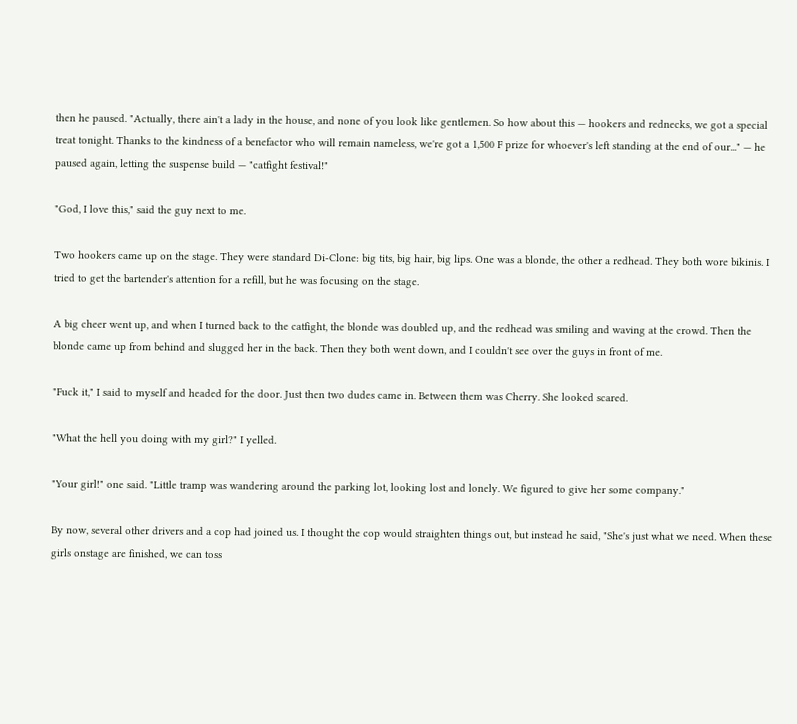then he paused. "Actually, there ain't a lady in the house, and none of you look like gentlemen. So how about this — hookers and rednecks, we got a special treat tonight. Thanks to the kindness of a benefactor who will remain nameless, we're got a 1,500 F prize for whoever's left standing at the end of our..." — he paused again, letting the suspense build — "catfight festival!"

"God, I love this," said the guy next to me.

Two hookers came up on the stage. They were standard Di-Clone: big tits, big hair, big lips. One was a blonde, the other a redhead. They both wore bikinis. I tried to get the bartender's attention for a refill, but he was focusing on the stage.

A big cheer went up, and when I turned back to the catfight, the blonde was doubled up, and the redhead was smiling and waving at the crowd. Then the blonde came up from behind and slugged her in the back. Then they both went down, and I couldn't see over the guys in front of me.

"Fuck it," I said to myself and headed for the door. Just then two dudes came in. Between them was Cherry. She looked scared.

"What the hell you doing with my girl?" I yelled.

"Your girl!" one said. "Little tramp was wandering around the parking lot, looking lost and lonely. We figured to give her some company."

By now, several other drivers and a cop had joined us. I thought the cop would straighten things out, but instead he said, "She's just what we need. When these girls onstage are finished, we can toss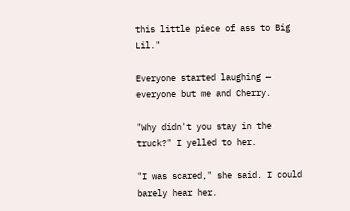this little piece of ass to Big Lil."

Everyone started laughing — everyone but me and Cherry.

"Why didn't you stay in the truck?" I yelled to her.

"I was scared," she said. I could barely hear her.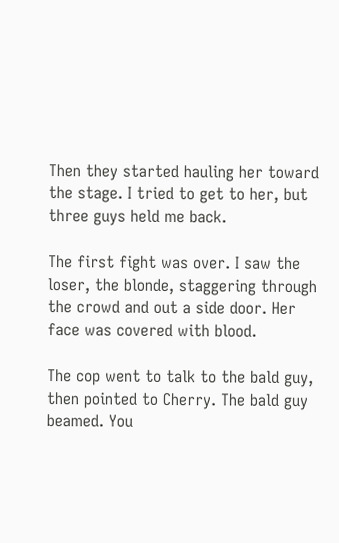Then they started hauling her toward the stage. I tried to get to her, but three guys held me back.

The first fight was over. I saw the loser, the blonde, staggering through the crowd and out a side door. Her face was covered with blood.

The cop went to talk to the bald guy, then pointed to Cherry. The bald guy beamed. You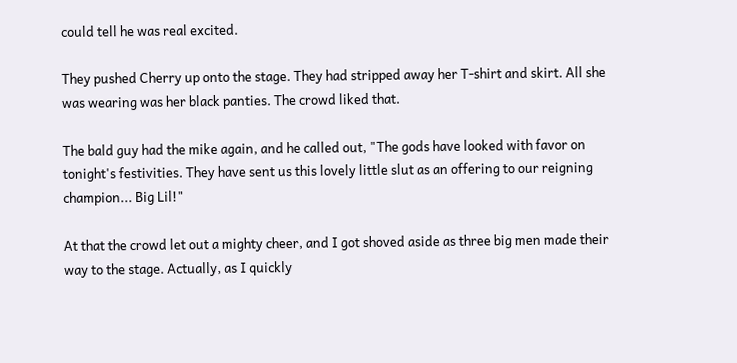could tell he was real excited.

They pushed Cherry up onto the stage. They had stripped away her T-shirt and skirt. All she was wearing was her black panties. The crowd liked that.

The bald guy had the mike again, and he called out, "The gods have looked with favor on tonight's festivities. They have sent us this lovely little slut as an offering to our reigning champion... Big Lil!"

At that the crowd let out a mighty cheer, and I got shoved aside as three big men made their way to the stage. Actually, as I quickly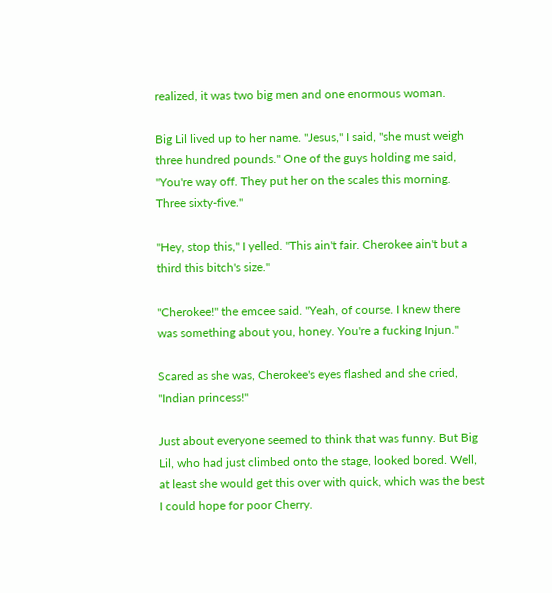realized, it was two big men and one enormous woman.

Big Lil lived up to her name. "Jesus," I said, "she must weigh three hundred pounds." One of the guys holding me said, "You're way off. They put her on the scales this morning. Three sixty-five."

"Hey, stop this," I yelled. "This ain't fair. Cherokee ain't but a third this bitch's size."

"Cherokee!" the emcee said. "Yeah, of course. I knew there was something about you, honey. You're a fucking Injun."

Scared as she was, Cherokee's eyes flashed and she cried, "Indian princess!"

Just about everyone seemed to think that was funny. But Big Lil, who had just climbed onto the stage, looked bored. Well, at least she would get this over with quick, which was the best I could hope for poor Cherry.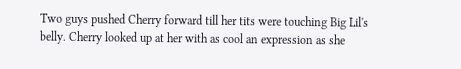Two guys pushed Cherry forward till her tits were touching Big Lil's belly. Cherry looked up at her with as cool an expression as she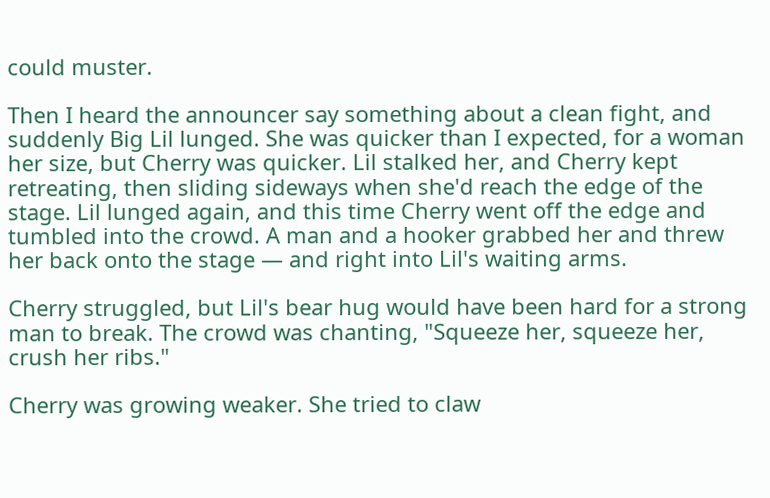could muster.

Then I heard the announcer say something about a clean fight, and suddenly Big Lil lunged. She was quicker than I expected, for a woman her size, but Cherry was quicker. Lil stalked her, and Cherry kept retreating, then sliding sideways when she'd reach the edge of the stage. Lil lunged again, and this time Cherry went off the edge and tumbled into the crowd. A man and a hooker grabbed her and threw her back onto the stage — and right into Lil's waiting arms.

Cherry struggled, but Lil's bear hug would have been hard for a strong man to break. The crowd was chanting, "Squeeze her, squeeze her, crush her ribs."

Cherry was growing weaker. She tried to claw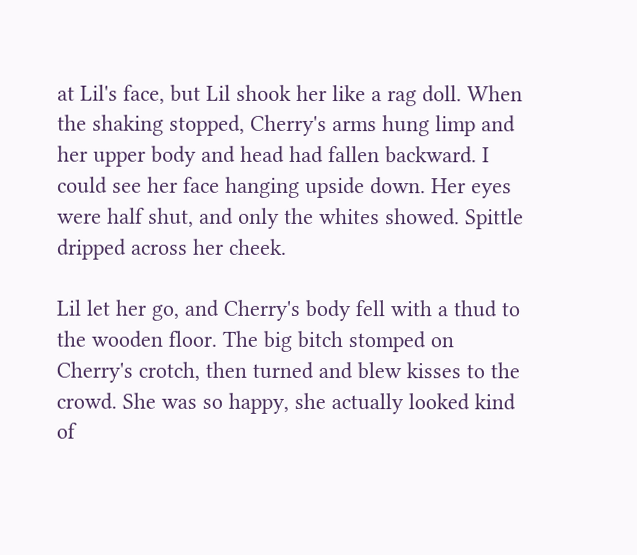at Lil's face, but Lil shook her like a rag doll. When the shaking stopped, Cherry's arms hung limp and her upper body and head had fallen backward. I could see her face hanging upside down. Her eyes were half shut, and only the whites showed. Spittle dripped across her cheek.

Lil let her go, and Cherry's body fell with a thud to the wooden floor. The big bitch stomped on Cherry's crotch, then turned and blew kisses to the crowd. She was so happy, she actually looked kind of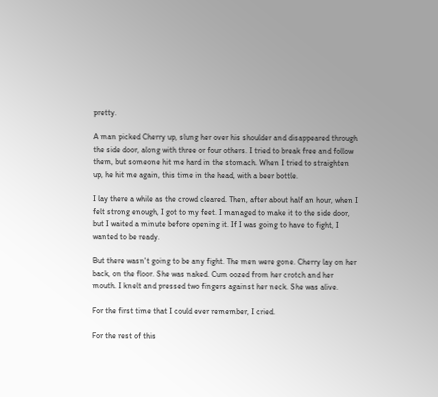pretty.

A man picked Cherry up, slung her over his shoulder and disappeared through the side door, along with three or four others. I tried to break free and follow them, but someone hit me hard in the stomach. When I tried to straighten up, he hit me again, this time in the head, with a beer bottle.

I lay there a while as the crowd cleared. Then, after about half an hour, when I felt strong enough, I got to my feet. I managed to make it to the side door, but I waited a minute before opening it. If I was going to have to fight, I wanted to be ready.

But there wasn't going to be any fight. The men were gone. Cherry lay on her back, on the floor. She was naked. Cum oozed from her crotch and her mouth. I knelt and pressed two fingers against her neck. She was alive.

For the first time that I could ever remember, I cried.

For the rest of this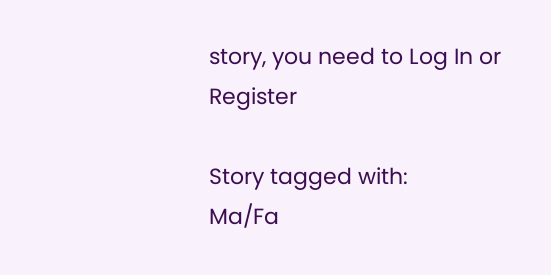story, you need to Log In or Register

Story tagged with:
Ma/Fa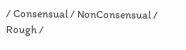/ Consensual / NonConsensual / Rough /